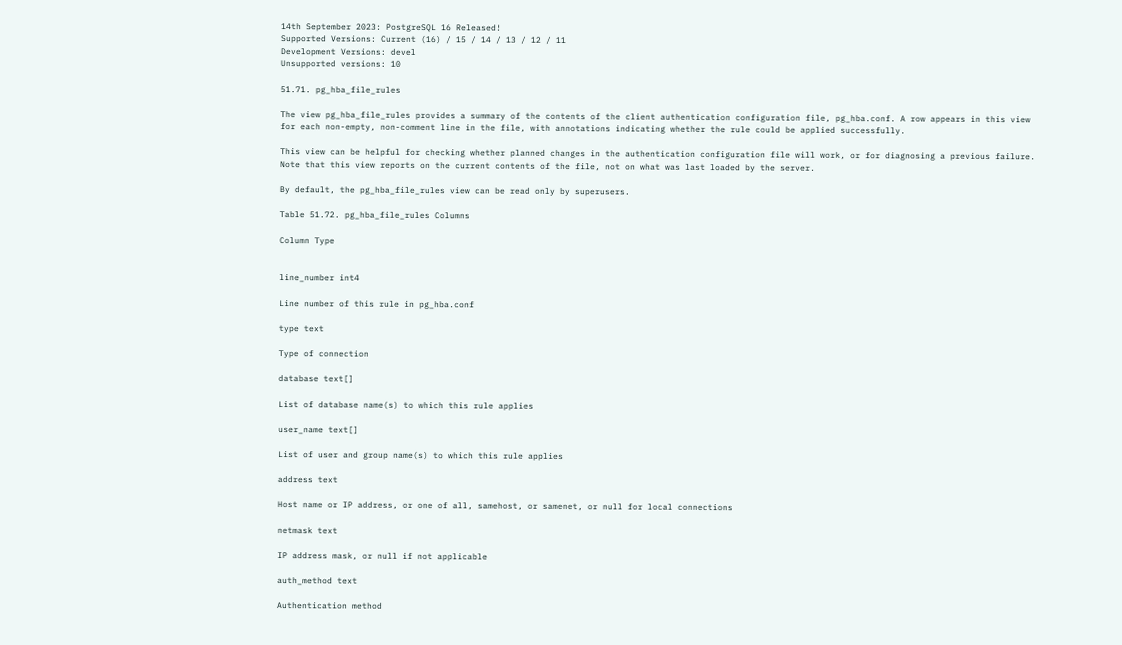14th September 2023: PostgreSQL 16 Released!
Supported Versions: Current (16) / 15 / 14 / 13 / 12 / 11
Development Versions: devel
Unsupported versions: 10

51.71. pg_hba_file_rules

The view pg_hba_file_rules provides a summary of the contents of the client authentication configuration file, pg_hba.conf. A row appears in this view for each non-empty, non-comment line in the file, with annotations indicating whether the rule could be applied successfully.

This view can be helpful for checking whether planned changes in the authentication configuration file will work, or for diagnosing a previous failure. Note that this view reports on the current contents of the file, not on what was last loaded by the server.

By default, the pg_hba_file_rules view can be read only by superusers.

Table 51.72. pg_hba_file_rules Columns

Column Type


line_number int4

Line number of this rule in pg_hba.conf

type text

Type of connection

database text[]

List of database name(s) to which this rule applies

user_name text[]

List of user and group name(s) to which this rule applies

address text

Host name or IP address, or one of all, samehost, or samenet, or null for local connections

netmask text

IP address mask, or null if not applicable

auth_method text

Authentication method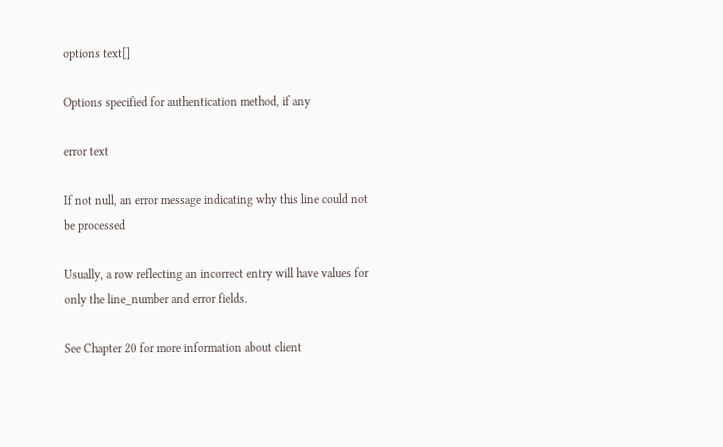options text[]

Options specified for authentication method, if any

error text

If not null, an error message indicating why this line could not be processed

Usually, a row reflecting an incorrect entry will have values for only the line_number and error fields.

See Chapter 20 for more information about client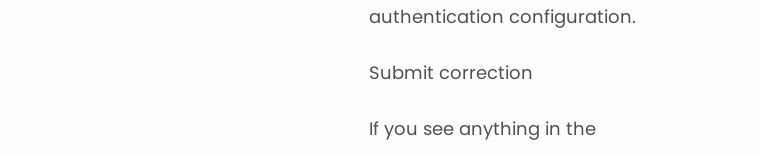authentication configuration.

Submit correction

If you see anything in the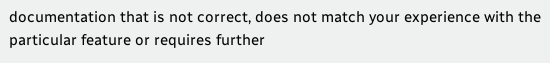documentation that is not correct, does not match your experience with the particular feature or requires further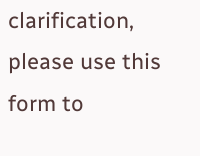clarification, please use this form to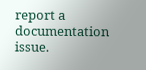report a documentation issue.